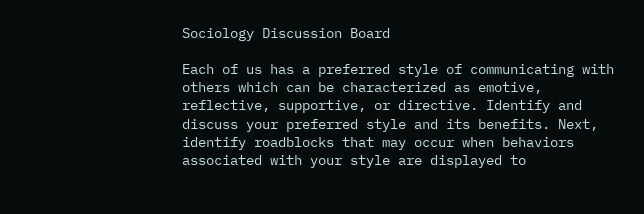Sociology Discussion Board

Each of us has a preferred style of communicating with others which can be characterized as emotive, reflective, supportive, or directive. Identify and discuss your preferred style and its benefits. Next, identify roadblocks that may occur when behaviors associated with your style are displayed to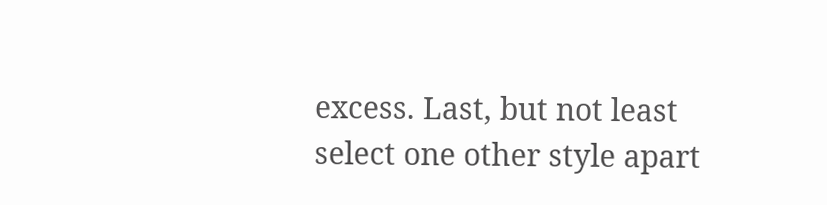excess. Last, but not least select one other style apart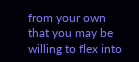from your own that you may be willing to flex into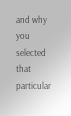and why you selected that particular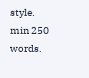style. min 250 words.